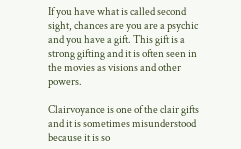If you have what is called second sight, chances are you are a psychic and you have a gift. This gift is a strong gifting and it is often seen in the movies as visions and other powers.

Clairvoyance is one of the clair gifts and it is sometimes misunderstood because it is so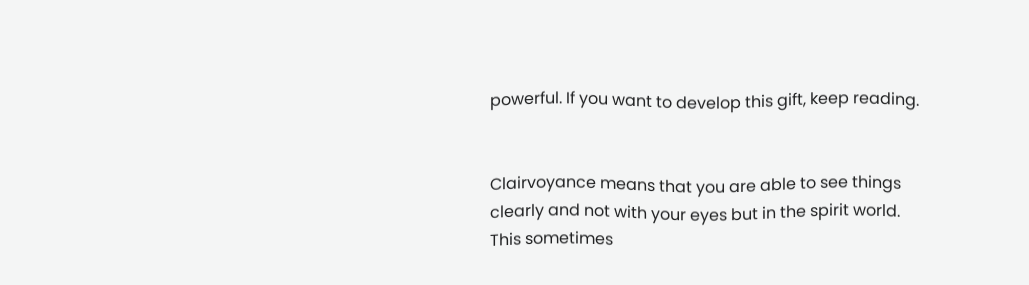powerful. If you want to develop this gift, keep reading.


Clairvoyance means that you are able to see things clearly and not with your eyes but in the spirit world. This sometimes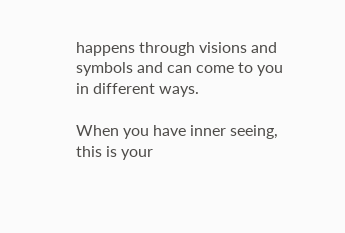happens through visions and symbols and can come to you in different ways.

When you have inner seeing, this is your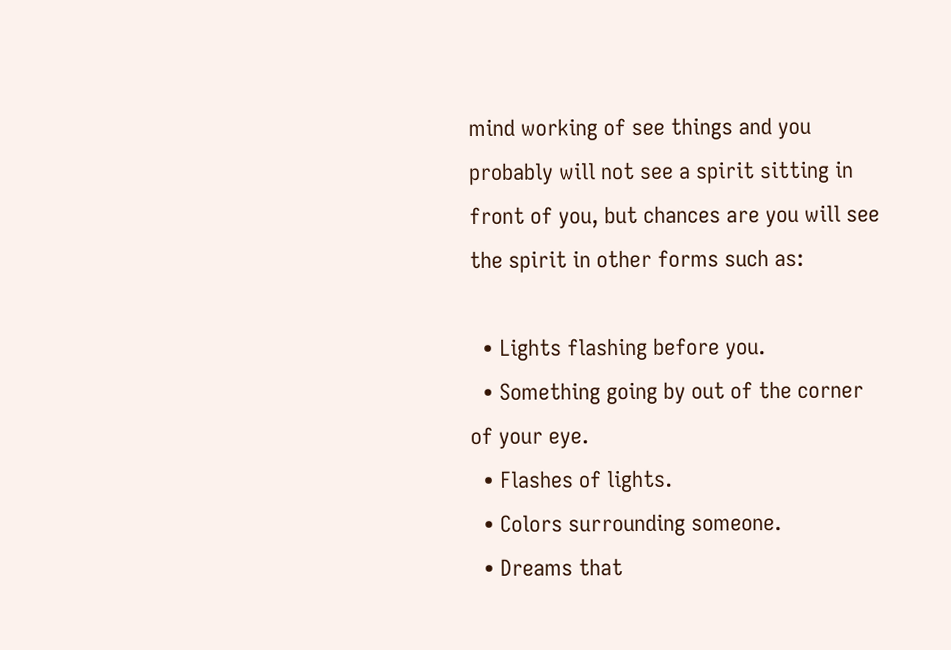mind working of see things and you probably will not see a spirit sitting in front of you, but chances are you will see the spirit in other forms such as:

  • Lights flashing before you.
  • Something going by out of the corner of your eye.
  • Flashes of lights.
  • Colors surrounding someone.
  • Dreams that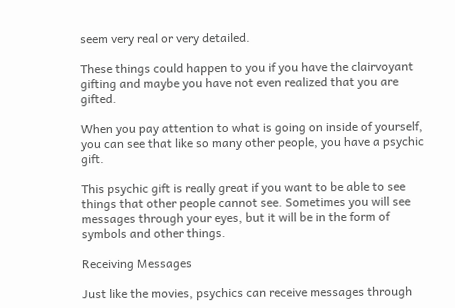seem very real or very detailed.

These things could happen to you if you have the clairvoyant gifting and maybe you have not even realized that you are gifted.

When you pay attention to what is going on inside of yourself, you can see that like so many other people, you have a psychic gift.

This psychic gift is really great if you want to be able to see things that other people cannot see. Sometimes you will see messages through your eyes, but it will be in the form of symbols and other things.

Receiving Messages

Just like the movies, psychics can receive messages through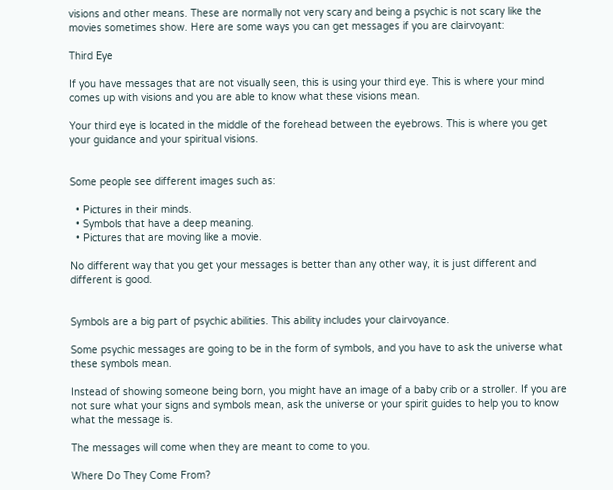visions and other means. These are normally not very scary and being a psychic is not scary like the movies sometimes show. Here are some ways you can get messages if you are clairvoyant:

Third Eye

If you have messages that are not visually seen, this is using your third eye. This is where your mind comes up with visions and you are able to know what these visions mean.

Your third eye is located in the middle of the forehead between the eyebrows. This is where you get your guidance and your spiritual visions.


Some people see different images such as:

  • Pictures in their minds.
  • Symbols that have a deep meaning.
  • Pictures that are moving like a movie.

No different way that you get your messages is better than any other way, it is just different and different is good.


Symbols are a big part of psychic abilities. This ability includes your clairvoyance.

Some psychic messages are going to be in the form of symbols, and you have to ask the universe what these symbols mean.

Instead of showing someone being born, you might have an image of a baby crib or a stroller. If you are not sure what your signs and symbols mean, ask the universe or your spirit guides to help you to know what the message is.

The messages will come when they are meant to come to you.

Where Do They Come From?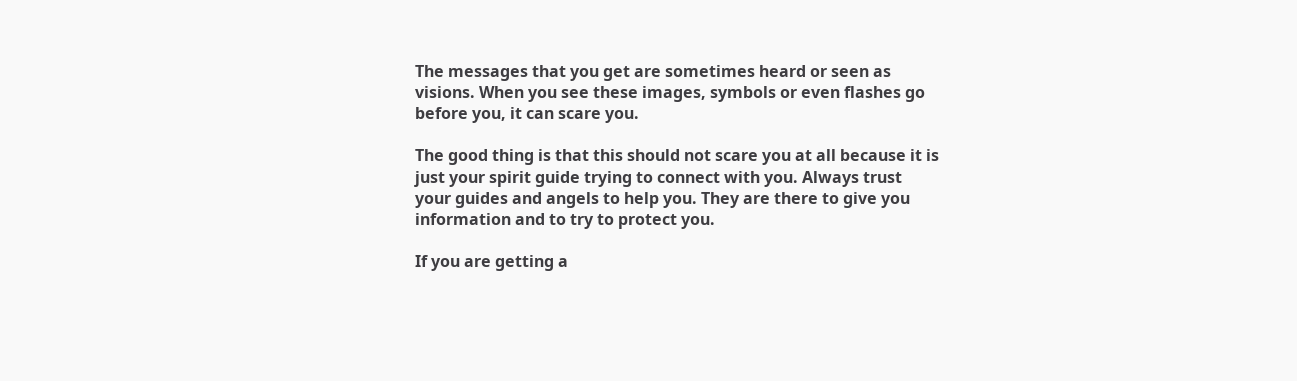The messages that you get are sometimes heard or seen as visions. When you see these images, symbols or even flashes go before you, it can scare you.

The good thing is that this should not scare you at all because it is just your spirit guide trying to connect with you. Always trust your guides and angels to help you. They are there to give you information and to try to protect you.

If you are getting a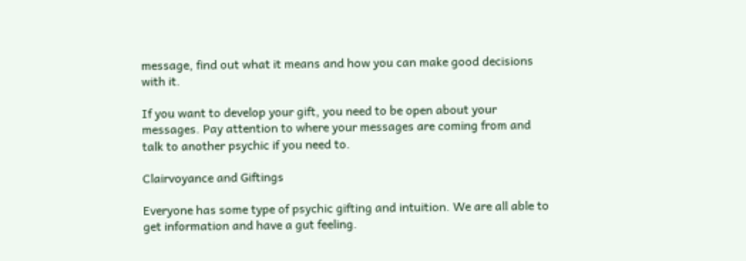message, find out what it means and how you can make good decisions with it.

If you want to develop your gift, you need to be open about your messages. Pay attention to where your messages are coming from and talk to another psychic if you need to.

Clairvoyance and Giftings

Everyone has some type of psychic gifting and intuition. We are all able to get information and have a gut feeling.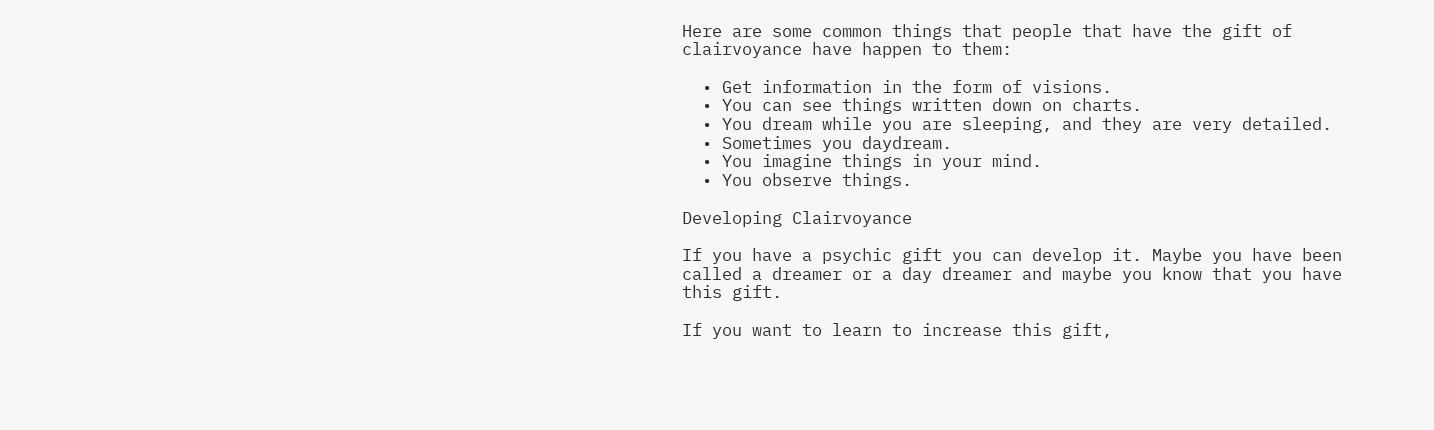Here are some common things that people that have the gift of clairvoyance have happen to them:

  • Get information in the form of visions.
  • You can see things written down on charts.
  • You dream while you are sleeping, and they are very detailed.
  • Sometimes you daydream.
  • You imagine things in your mind.
  • You observe things.

Developing Clairvoyance

If you have a psychic gift you can develop it. Maybe you have been called a dreamer or a day dreamer and maybe you know that you have this gift.

If you want to learn to increase this gift,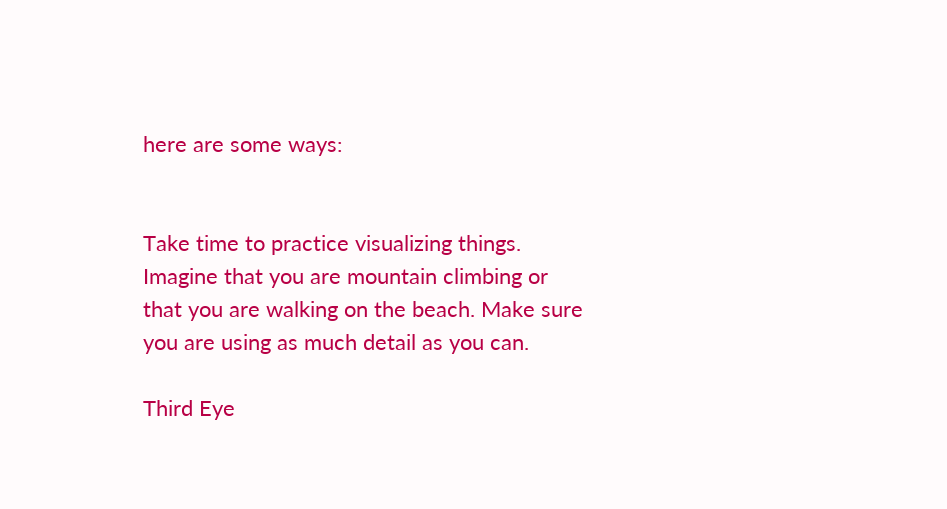here are some ways:


Take time to practice visualizing things. Imagine that you are mountain climbing or that you are walking on the beach. Make sure you are using as much detail as you can.

Third Eye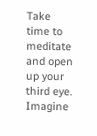Take time to meditate and open up your third eye. Imagine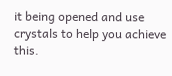it being opened and use crystals to help you achieve this.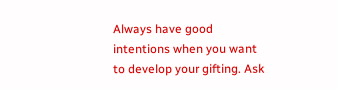Always have good intentions when you want to develop your gifting. Ask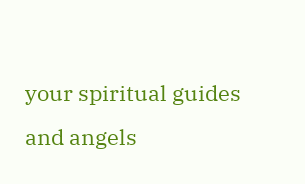your spiritual guides and angels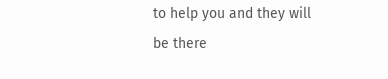to help you and they will be there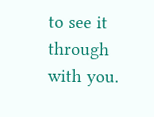to see it through with you.